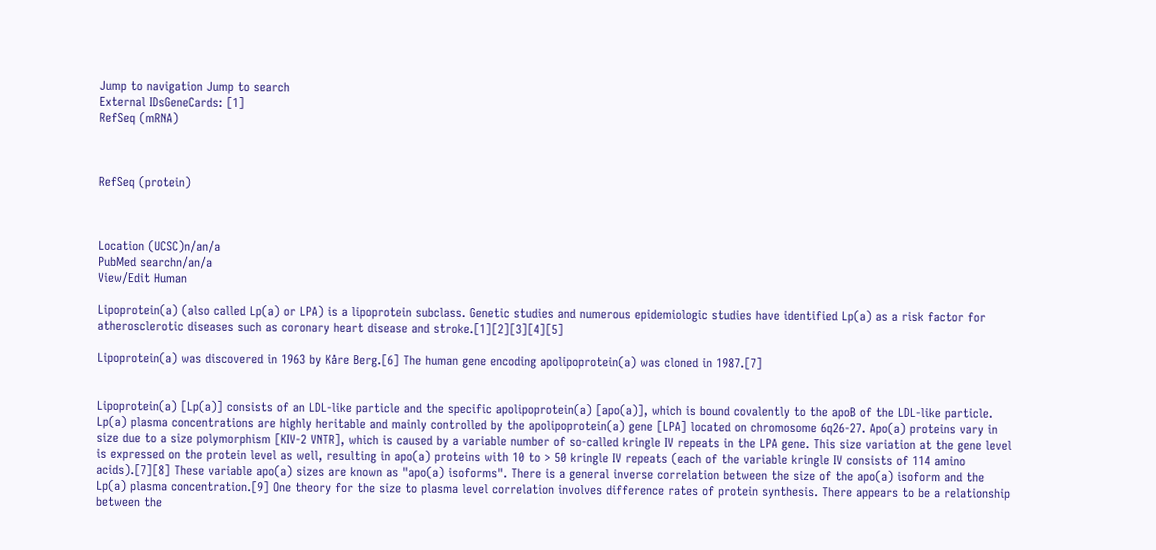Jump to navigation Jump to search
External IDsGeneCards: [1]
RefSeq (mRNA)



RefSeq (protein)



Location (UCSC)n/an/a
PubMed searchn/an/a
View/Edit Human

Lipoprotein(a) (also called Lp(a) or LPA) is a lipoprotein subclass. Genetic studies and numerous epidemiologic studies have identified Lp(a) as a risk factor for atherosclerotic diseases such as coronary heart disease and stroke.[1][2][3][4][5]

Lipoprotein(a) was discovered in 1963 by Kåre Berg.[6] The human gene encoding apolipoprotein(a) was cloned in 1987.[7]


Lipoprotein(a) [Lp(a)] consists of an LDL-like particle and the specific apolipoprotein(a) [apo(a)], which is bound covalently to the apoB of the LDL-like particle. Lp(a) plasma concentrations are highly heritable and mainly controlled by the apolipoprotein(a) gene [LPA] located on chromosome 6q26-27. Apo(a) proteins vary in size due to a size polymorphism [KIV-2 VNTR], which is caused by a variable number of so-called kringle IV repeats in the LPA gene. This size variation at the gene level is expressed on the protein level as well, resulting in apo(a) proteins with 10 to > 50 kringle IV repeats (each of the variable kringle IV consists of 114 amino acids).[7][8] These variable apo(a) sizes are known as "apo(a) isoforms". There is a general inverse correlation between the size of the apo(a) isoform and the Lp(a) plasma concentration.[9] One theory for the size to plasma level correlation involves difference rates of protein synthesis. There appears to be a relationship between the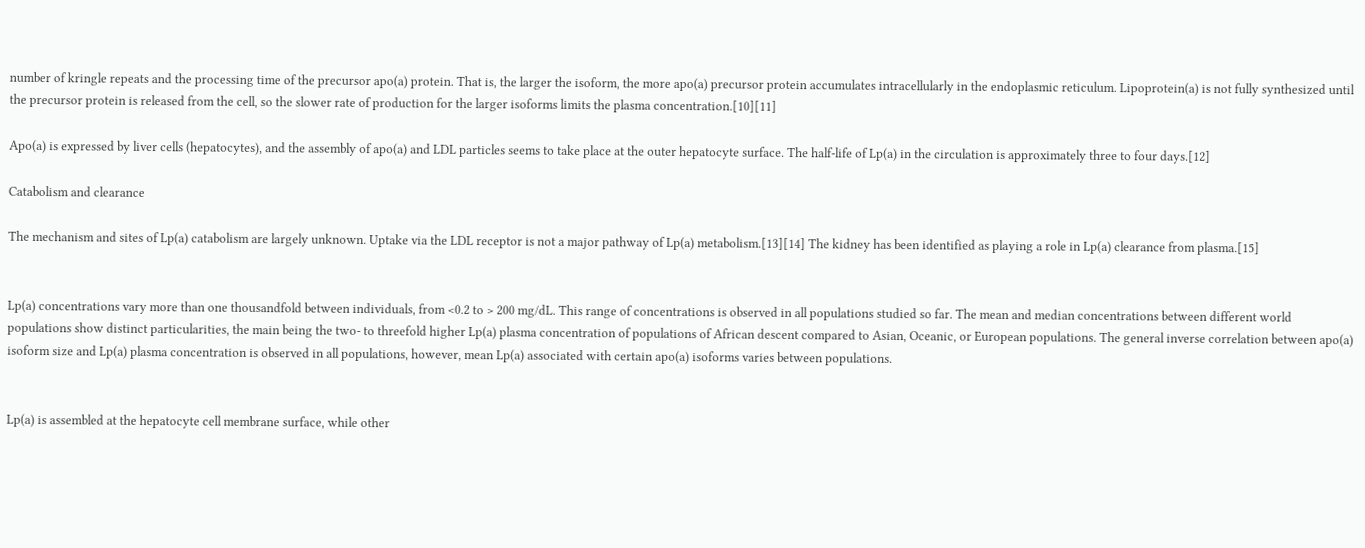number of kringle repeats and the processing time of the precursor apo(a) protein. That is, the larger the isoform, the more apo(a) precursor protein accumulates intracellularly in the endoplasmic reticulum. Lipoprotein(a) is not fully synthesized until the precursor protein is released from the cell, so the slower rate of production for the larger isoforms limits the plasma concentration.[10][11]

Apo(a) is expressed by liver cells (hepatocytes), and the assembly of apo(a) and LDL particles seems to take place at the outer hepatocyte surface. The half-life of Lp(a) in the circulation is approximately three to four days.[12]

Catabolism and clearance

The mechanism and sites of Lp(a) catabolism are largely unknown. Uptake via the LDL receptor is not a major pathway of Lp(a) metabolism.[13][14] The kidney has been identified as playing a role in Lp(a) clearance from plasma.[15]


Lp(a) concentrations vary more than one thousandfold between individuals, from <0.2 to > 200 mg/dL. This range of concentrations is observed in all populations studied so far. The mean and median concentrations between different world populations show distinct particularities, the main being the two- to threefold higher Lp(a) plasma concentration of populations of African descent compared to Asian, Oceanic, or European populations. The general inverse correlation between apo(a) isoform size and Lp(a) plasma concentration is observed in all populations, however, mean Lp(a) associated with certain apo(a) isoforms varies between populations.


Lp(a) is assembled at the hepatocyte cell membrane surface, while other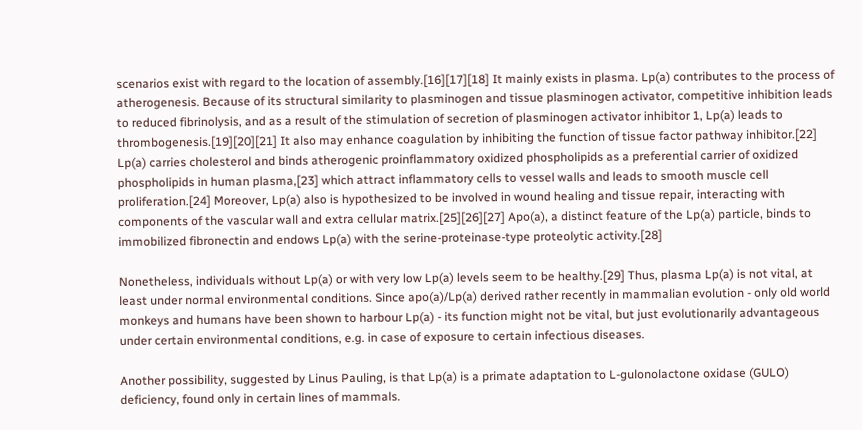scenarios exist with regard to the location of assembly.[16][17][18] It mainly exists in plasma. Lp(a) contributes to the process of atherogenesis. Because of its structural similarity to plasminogen and tissue plasminogen activator, competitive inhibition leads to reduced fibrinolysis, and as a result of the stimulation of secretion of plasminogen activator inhibitor 1, Lp(a) leads to thrombogenesis.[19][20][21] It also may enhance coagulation by inhibiting the function of tissue factor pathway inhibitor.[22] Lp(a) carries cholesterol and binds atherogenic proinflammatory oxidized phospholipids as a preferential carrier of oxidized phospholipids in human plasma,[23] which attract inflammatory cells to vessel walls and leads to smooth muscle cell proliferation.[24] Moreover, Lp(a) also is hypothesized to be involved in wound healing and tissue repair, interacting with components of the vascular wall and extra cellular matrix.[25][26][27] Apo(a), a distinct feature of the Lp(a) particle, binds to immobilized fibronectin and endows Lp(a) with the serine-proteinase-type proteolytic activity.[28]

Nonetheless, individuals without Lp(a) or with very low Lp(a) levels seem to be healthy.[29] Thus, plasma Lp(a) is not vital, at least under normal environmental conditions. Since apo(a)/Lp(a) derived rather recently in mammalian evolution - only old world monkeys and humans have been shown to harbour Lp(a) - its function might not be vital, but just evolutionarily advantageous under certain environmental conditions, e.g. in case of exposure to certain infectious diseases.

Another possibility, suggested by Linus Pauling, is that Lp(a) is a primate adaptation to L-gulonolactone oxidase (GULO) deficiency, found only in certain lines of mammals.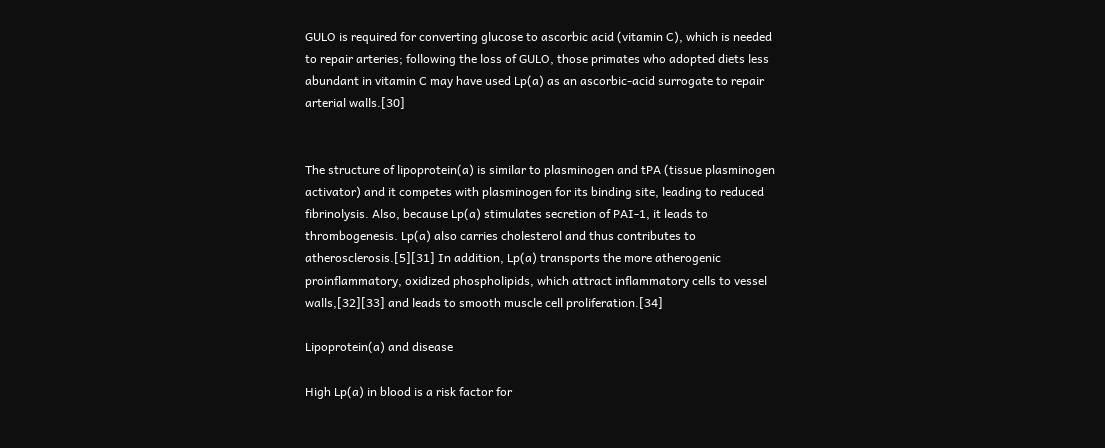GULO is required for converting glucose to ascorbic acid (vitamin C), which is needed to repair arteries; following the loss of GULO, those primates who adopted diets less abundant in vitamin C may have used Lp(a) as an ascorbic-acid surrogate to repair arterial walls.[30]


The structure of lipoprotein(a) is similar to plasminogen and tPA (tissue plasminogen activator) and it competes with plasminogen for its binding site, leading to reduced fibrinolysis. Also, because Lp(a) stimulates secretion of PAI-1, it leads to thrombogenesis. Lp(a) also carries cholesterol and thus contributes to atherosclerosis.[5][31] In addition, Lp(a) transports the more atherogenic proinflammatory, oxidized phospholipids, which attract inflammatory cells to vessel walls,[32][33] and leads to smooth muscle cell proliferation.[34]

Lipoprotein(a) and disease

High Lp(a) in blood is a risk factor for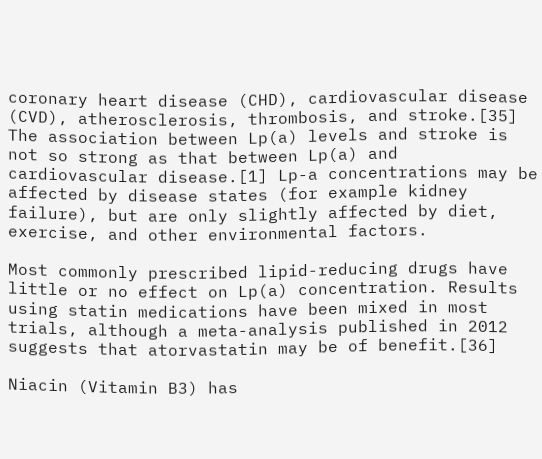coronary heart disease (CHD), cardiovascular disease (CVD), atherosclerosis, thrombosis, and stroke.[35] The association between Lp(a) levels and stroke is not so strong as that between Lp(a) and cardiovascular disease.[1] Lp-a concentrations may be affected by disease states (for example kidney failure), but are only slightly affected by diet, exercise, and other environmental factors.

Most commonly prescribed lipid-reducing drugs have little or no effect on Lp(a) concentration. Results using statin medications have been mixed in most trials, although a meta-analysis published in 2012 suggests that atorvastatin may be of benefit.[36]

Niacin (Vitamin B3) has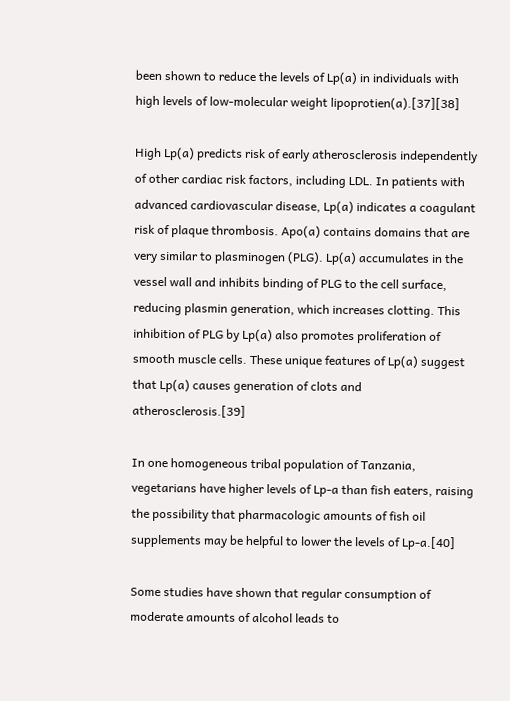been shown to reduce the levels of Lp(a) in individuals with high levels of low-molecular weight lipoprotien(a).[37][38]

High Lp(a) predicts risk of early atherosclerosis independently of other cardiac risk factors, including LDL. In patients with advanced cardiovascular disease, Lp(a) indicates a coagulant risk of plaque thrombosis. Apo(a) contains domains that are very similar to plasminogen (PLG). Lp(a) accumulates in the vessel wall and inhibits binding of PLG to the cell surface, reducing plasmin generation, which increases clotting. This inhibition of PLG by Lp(a) also promotes proliferation of smooth muscle cells. These unique features of Lp(a) suggest that Lp(a) causes generation of clots and atherosclerosis.[39]

In one homogeneous tribal population of Tanzania, vegetarians have higher levels of Lp-a than fish eaters, raising the possibility that pharmacologic amounts of fish oil supplements may be helpful to lower the levels of Lp-a.[40]

Some studies have shown that regular consumption of moderate amounts of alcohol leads to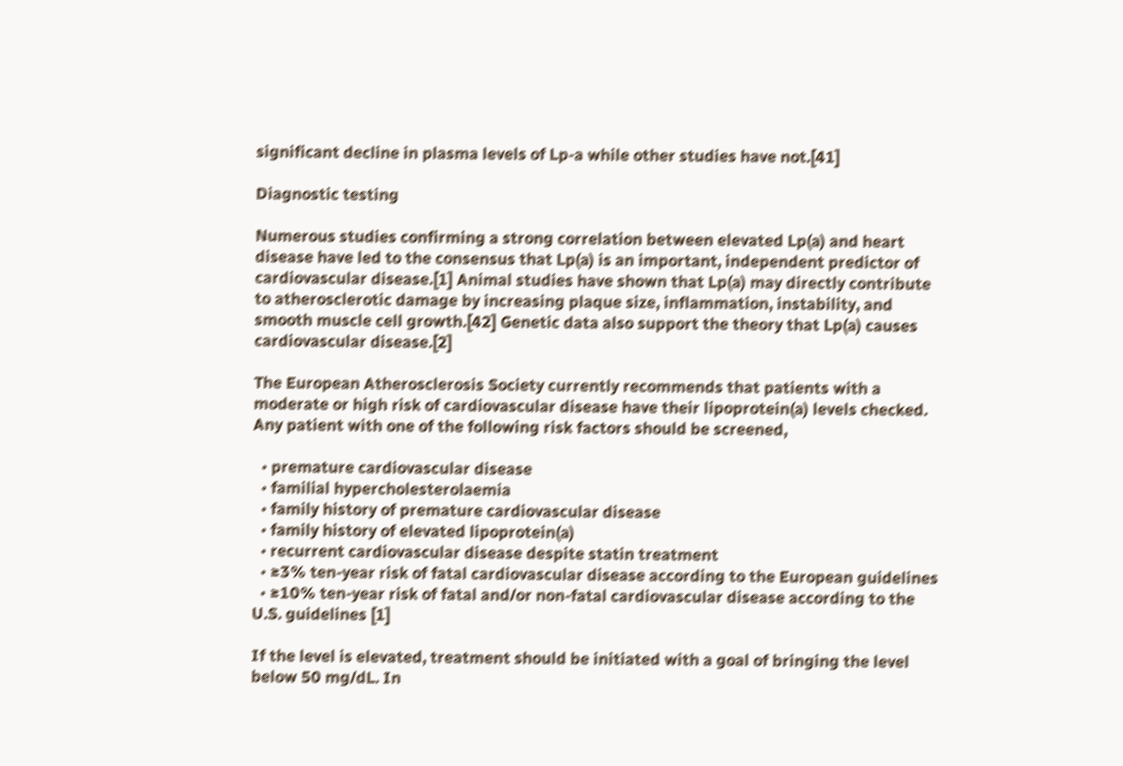significant decline in plasma levels of Lp-a while other studies have not.[41]

Diagnostic testing

Numerous studies confirming a strong correlation between elevated Lp(a) and heart disease have led to the consensus that Lp(a) is an important, independent predictor of cardiovascular disease.[1] Animal studies have shown that Lp(a) may directly contribute to atherosclerotic damage by increasing plaque size, inflammation, instability, and smooth muscle cell growth.[42] Genetic data also support the theory that Lp(a) causes cardiovascular disease.[2]

The European Atherosclerosis Society currently recommends that patients with a moderate or high risk of cardiovascular disease have their lipoprotein(a) levels checked. Any patient with one of the following risk factors should be screened,

  • premature cardiovascular disease
  • familial hypercholesterolaemia
  • family history of premature cardiovascular disease
  • family history of elevated lipoprotein(a)
  • recurrent cardiovascular disease despite statin treatment
  • ≥3% ten-year risk of fatal cardiovascular disease according to the European guidelines
  • ≥10% ten-year risk of fatal and/or non-fatal cardiovascular disease according to the U.S. guidelines [1]

If the level is elevated, treatment should be initiated with a goal of bringing the level below 50 mg/dL. In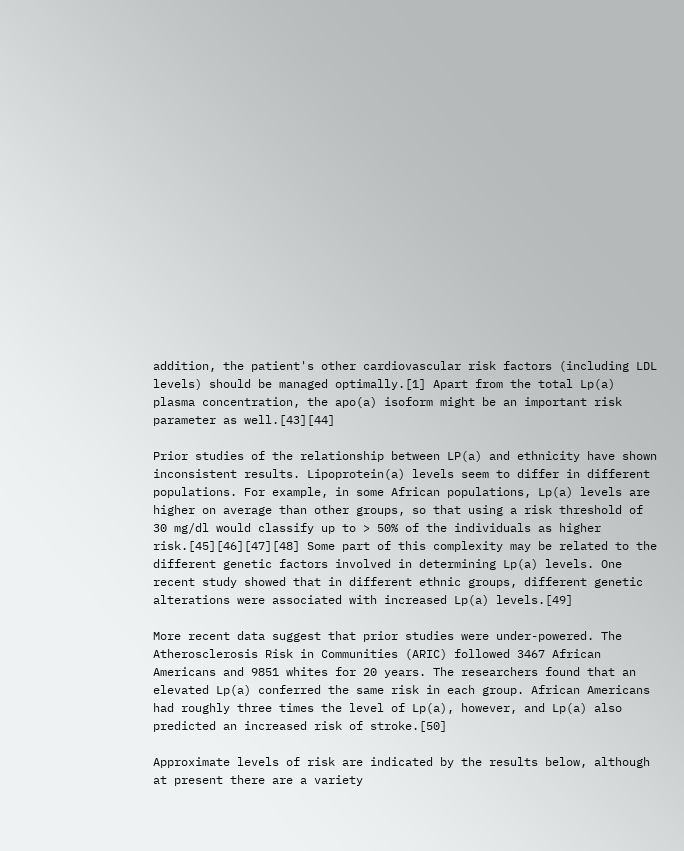addition, the patient's other cardiovascular risk factors (including LDL levels) should be managed optimally.[1] Apart from the total Lp(a) plasma concentration, the apo(a) isoform might be an important risk parameter as well.[43][44]

Prior studies of the relationship between LP(a) and ethnicity have shown inconsistent results. Lipoprotein(a) levels seem to differ in different populations. For example, in some African populations, Lp(a) levels are higher on average than other groups, so that using a risk threshold of 30 mg/dl would classify up to > 50% of the individuals as higher risk.[45][46][47][48] Some part of this complexity may be related to the different genetic factors involved in determining Lp(a) levels. One recent study showed that in different ethnic groups, different genetic alterations were associated with increased Lp(a) levels.[49]

More recent data suggest that prior studies were under-powered. The Atherosclerosis Risk in Communities (ARIC) followed 3467 African Americans and 9851 whites for 20 years. The researchers found that an elevated Lp(a) conferred the same risk in each group. African Americans had roughly three times the level of Lp(a), however, and Lp(a) also predicted an increased risk of stroke.[50]

Approximate levels of risk are indicated by the results below, although at present there are a variety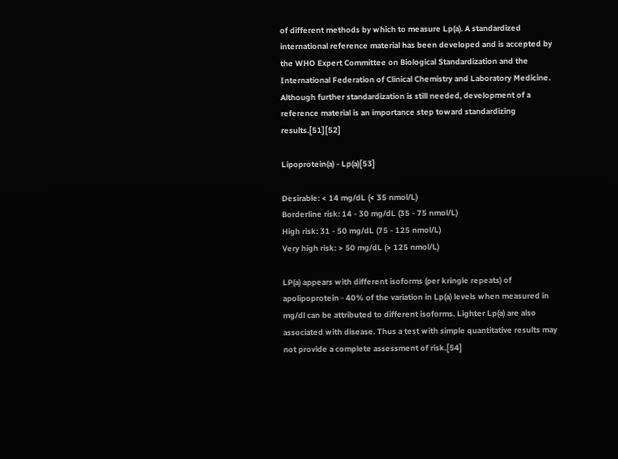of different methods by which to measure Lp(a). A standardized international reference material has been developed and is accepted by the WHO Expert Committee on Biological Standardization and the International Federation of Clinical Chemistry and Laboratory Medicine. Although further standardization is still needed, development of a reference material is an importance step toward standardizing results.[51][52]

Lipoprotein(a) - Lp(a)[53]

Desirable: < 14 mg/dL (< 35 nmol/L)
Borderline risk: 14 - 30 mg/dL (35 - 75 nmol/L)
High risk: 31 - 50 mg/dL (75 - 125 nmol/L)
Very high risk: > 50 mg/dL (> 125 nmol/L)

LP(a) appears with different isoforms (per kringle repeats) of apolipoprotein - 40% of the variation in Lp(a) levels when measured in mg/dl can be attributed to different isoforms. Lighter Lp(a) are also associated with disease. Thus a test with simple quantitative results may not provide a complete assessment of risk.[54]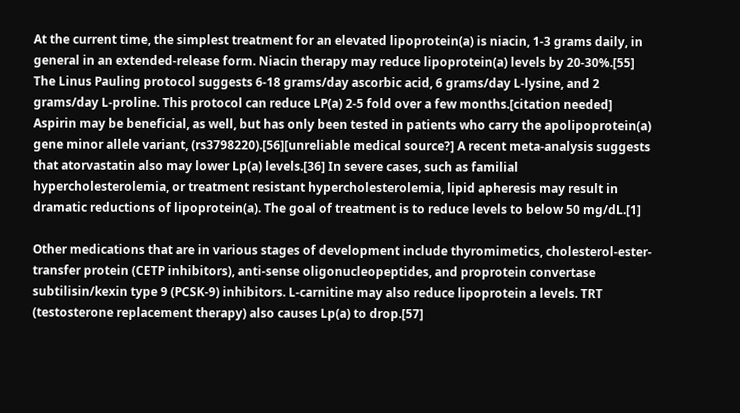At the current time, the simplest treatment for an elevated lipoprotein(a) is niacin, 1-3 grams daily, in general in an extended-release form. Niacin therapy may reduce lipoprotein(a) levels by 20-30%.[55] The Linus Pauling protocol suggests 6-18 grams/day ascorbic acid, 6 grams/day L-lysine, and 2 grams/day L-proline. This protocol can reduce LP(a) 2-5 fold over a few months.[citation needed] Aspirin may be beneficial, as well, but has only been tested in patients who carry the apolipoprotein(a) gene minor allele variant, (rs3798220).[56][unreliable medical source?] A recent meta-analysis suggests that atorvastatin also may lower Lp(a) levels.[36] In severe cases, such as familial hypercholesterolemia, or treatment resistant hypercholesterolemia, lipid apheresis may result in dramatic reductions of lipoprotein(a). The goal of treatment is to reduce levels to below 50 mg/dL.[1]

Other medications that are in various stages of development include thyromimetics, cholesterol-ester-transfer protein (CETP inhibitors), anti-sense oligonucleopeptides, and proprotein convertase subtilisin/kexin type 9 (PCSK-9) inhibitors. L-carnitine may also reduce lipoprotein a levels. TRT (testosterone replacement therapy) also causes Lp(a) to drop.[57]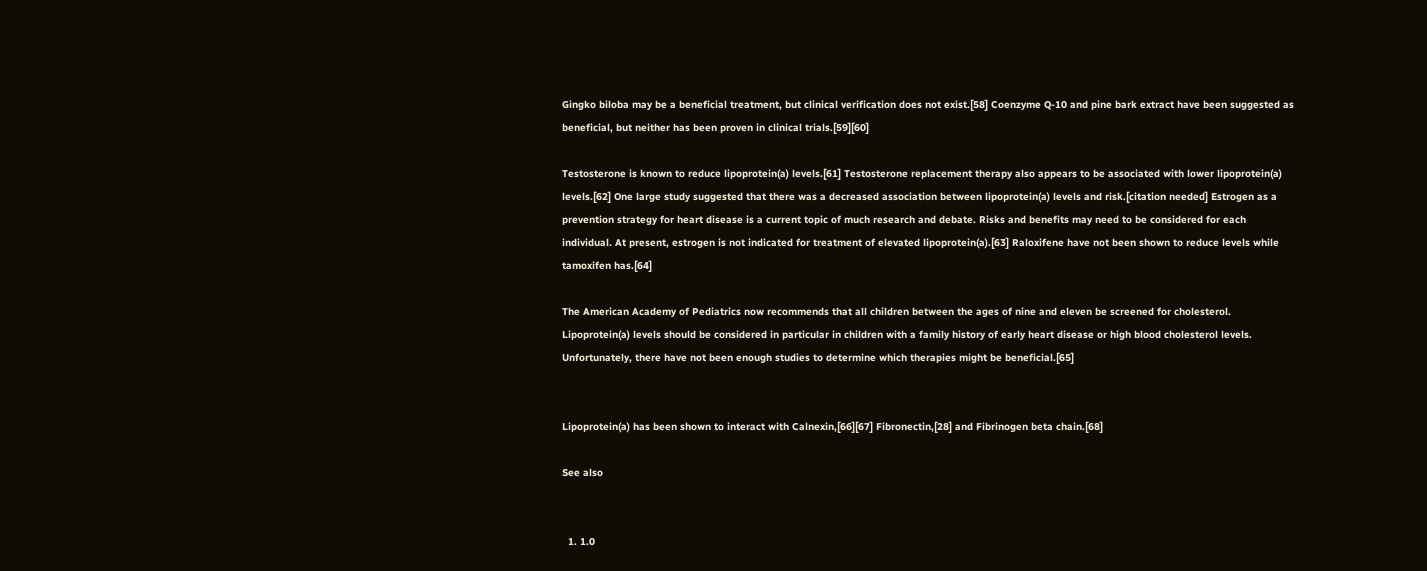Gingko biloba may be a beneficial treatment, but clinical verification does not exist.[58] Coenzyme Q-10 and pine bark extract have been suggested as beneficial, but neither has been proven in clinical trials.[59][60]

Testosterone is known to reduce lipoprotein(a) levels.[61] Testosterone replacement therapy also appears to be associated with lower lipoprotein(a) levels.[62] One large study suggested that there was a decreased association between lipoprotein(a) levels and risk.[citation needed] Estrogen as a prevention strategy for heart disease is a current topic of much research and debate. Risks and benefits may need to be considered for each individual. At present, estrogen is not indicated for treatment of elevated lipoprotein(a).[63] Raloxifene have not been shown to reduce levels while tamoxifen has.[64]

The American Academy of Pediatrics now recommends that all children between the ages of nine and eleven be screened for cholesterol. Lipoprotein(a) levels should be considered in particular in children with a family history of early heart disease or high blood cholesterol levels. Unfortunately, there have not been enough studies to determine which therapies might be beneficial.[65]


Lipoprotein(a) has been shown to interact with Calnexin,[66][67] Fibronectin,[28] and Fibrinogen beta chain.[68]

See also


  1. 1.0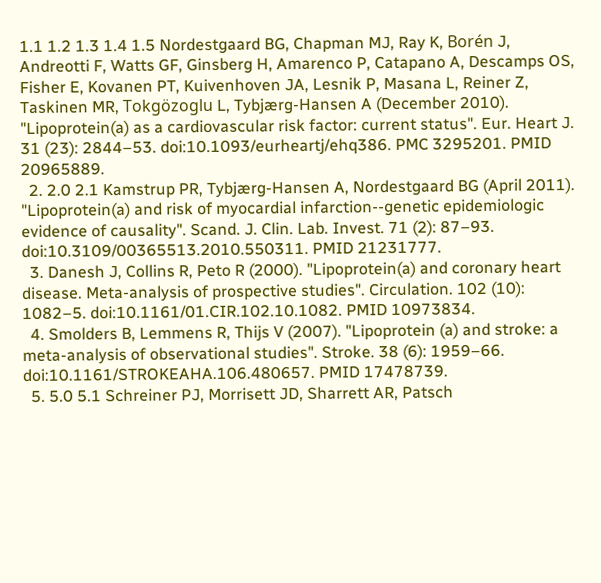1.1 1.2 1.3 1.4 1.5 Nordestgaard BG, Chapman MJ, Ray K, Borén J, Andreotti F, Watts GF, Ginsberg H, Amarenco P, Catapano A, Descamps OS, Fisher E, Kovanen PT, Kuivenhoven JA, Lesnik P, Masana L, Reiner Z, Taskinen MR, Tokgözoglu L, Tybjærg-Hansen A (December 2010). "Lipoprotein(a) as a cardiovascular risk factor: current status". Eur. Heart J. 31 (23): 2844–53. doi:10.1093/eurheartj/ehq386. PMC 3295201. PMID 20965889.
  2. 2.0 2.1 Kamstrup PR, Tybjærg-Hansen A, Nordestgaard BG (April 2011). "Lipoprotein(a) and risk of myocardial infarction--genetic epidemiologic evidence of causality". Scand. J. Clin. Lab. Invest. 71 (2): 87–93. doi:10.3109/00365513.2010.550311. PMID 21231777.
  3. Danesh J, Collins R, Peto R (2000). "Lipoprotein(a) and coronary heart disease. Meta-analysis of prospective studies". Circulation. 102 (10): 1082–5. doi:10.1161/01.CIR.102.10.1082. PMID 10973834.
  4. Smolders B, Lemmens R, Thijs V (2007). "Lipoprotein (a) and stroke: a meta-analysis of observational studies". Stroke. 38 (6): 1959–66. doi:10.1161/STROKEAHA.106.480657. PMID 17478739.
  5. 5.0 5.1 Schreiner PJ, Morrisett JD, Sharrett AR, Patsch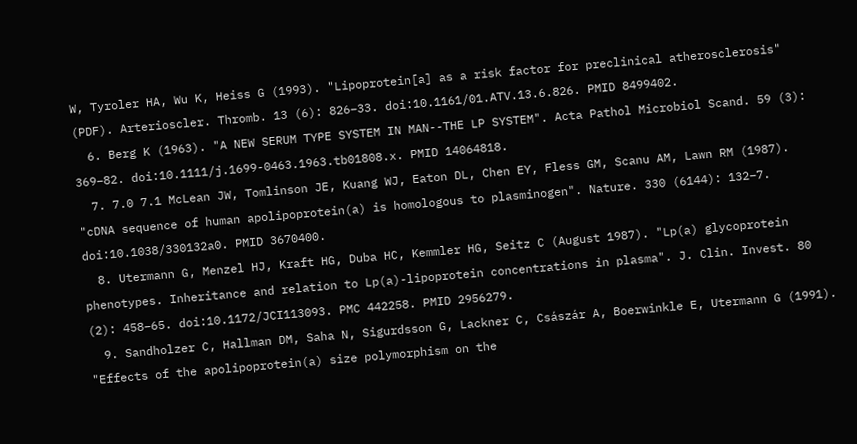W, Tyroler HA, Wu K, Heiss G (1993). "Lipoprotein[a] as a risk factor for preclinical atherosclerosis" (PDF). Arterioscler. Thromb. 13 (6): 826–33. doi:10.1161/01.ATV.13.6.826. PMID 8499402.
  6. Berg K (1963). "A NEW SERUM TYPE SYSTEM IN MAN--THE LP SYSTEM". Acta Pathol Microbiol Scand. 59 (3): 369–82. doi:10.1111/j.1699-0463.1963.tb01808.x. PMID 14064818.
  7. 7.0 7.1 McLean JW, Tomlinson JE, Kuang WJ, Eaton DL, Chen EY, Fless GM, Scanu AM, Lawn RM (1987). "cDNA sequence of human apolipoprotein(a) is homologous to plasminogen". Nature. 330 (6144): 132–7. doi:10.1038/330132a0. PMID 3670400.
  8. Utermann G, Menzel HJ, Kraft HG, Duba HC, Kemmler HG, Seitz C (August 1987). "Lp(a) glycoprotein phenotypes. Inheritance and relation to Lp(a)-lipoprotein concentrations in plasma". J. Clin. Invest. 80 (2): 458–65. doi:10.1172/JCI113093. PMC 442258. PMID 2956279.
  9. Sandholzer C, Hallman DM, Saha N, Sigurdsson G, Lackner C, Császár A, Boerwinkle E, Utermann G (1991). "Effects of the apolipoprotein(a) size polymorphism on the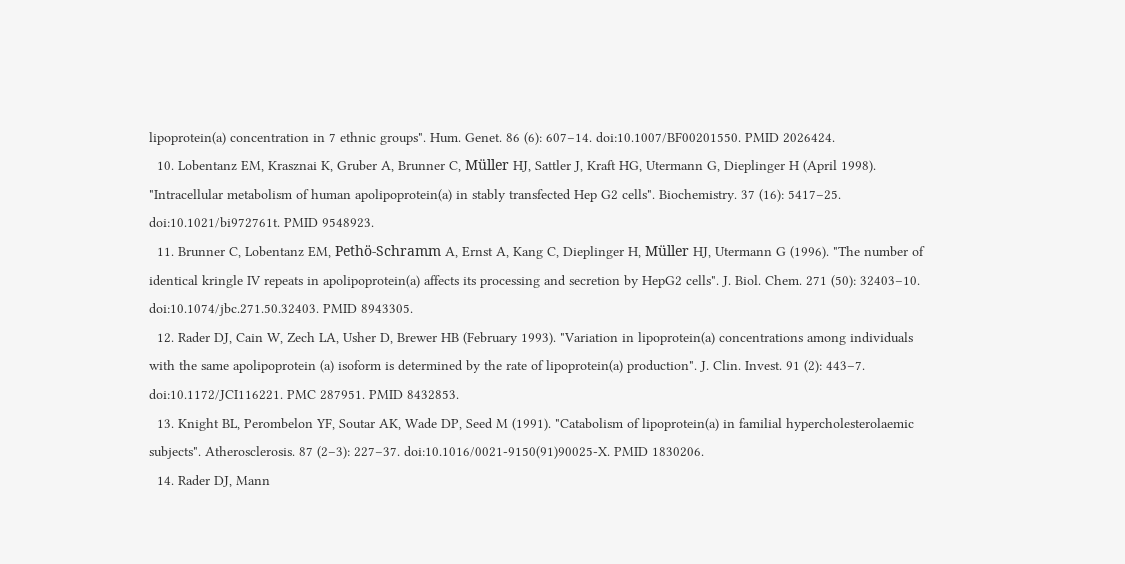lipoprotein(a) concentration in 7 ethnic groups". Hum. Genet. 86 (6): 607–14. doi:10.1007/BF00201550. PMID 2026424.
  10. Lobentanz EM, Krasznai K, Gruber A, Brunner C, Müller HJ, Sattler J, Kraft HG, Utermann G, Dieplinger H (April 1998). "Intracellular metabolism of human apolipoprotein(a) in stably transfected Hep G2 cells". Biochemistry. 37 (16): 5417–25. doi:10.1021/bi972761t. PMID 9548923.
  11. Brunner C, Lobentanz EM, Pethö-Schramm A, Ernst A, Kang C, Dieplinger H, Müller HJ, Utermann G (1996). "The number of identical kringle IV repeats in apolipoprotein(a) affects its processing and secretion by HepG2 cells". J. Biol. Chem. 271 (50): 32403–10. doi:10.1074/jbc.271.50.32403. PMID 8943305.
  12. Rader DJ, Cain W, Zech LA, Usher D, Brewer HB (February 1993). "Variation in lipoprotein(a) concentrations among individuals with the same apolipoprotein (a) isoform is determined by the rate of lipoprotein(a) production". J. Clin. Invest. 91 (2): 443–7. doi:10.1172/JCI116221. PMC 287951. PMID 8432853.
  13. Knight BL, Perombelon YF, Soutar AK, Wade DP, Seed M (1991). "Catabolism of lipoprotein(a) in familial hypercholesterolaemic subjects". Atherosclerosis. 87 (2–3): 227–37. doi:10.1016/0021-9150(91)90025-X. PMID 1830206.
  14. Rader DJ, Mann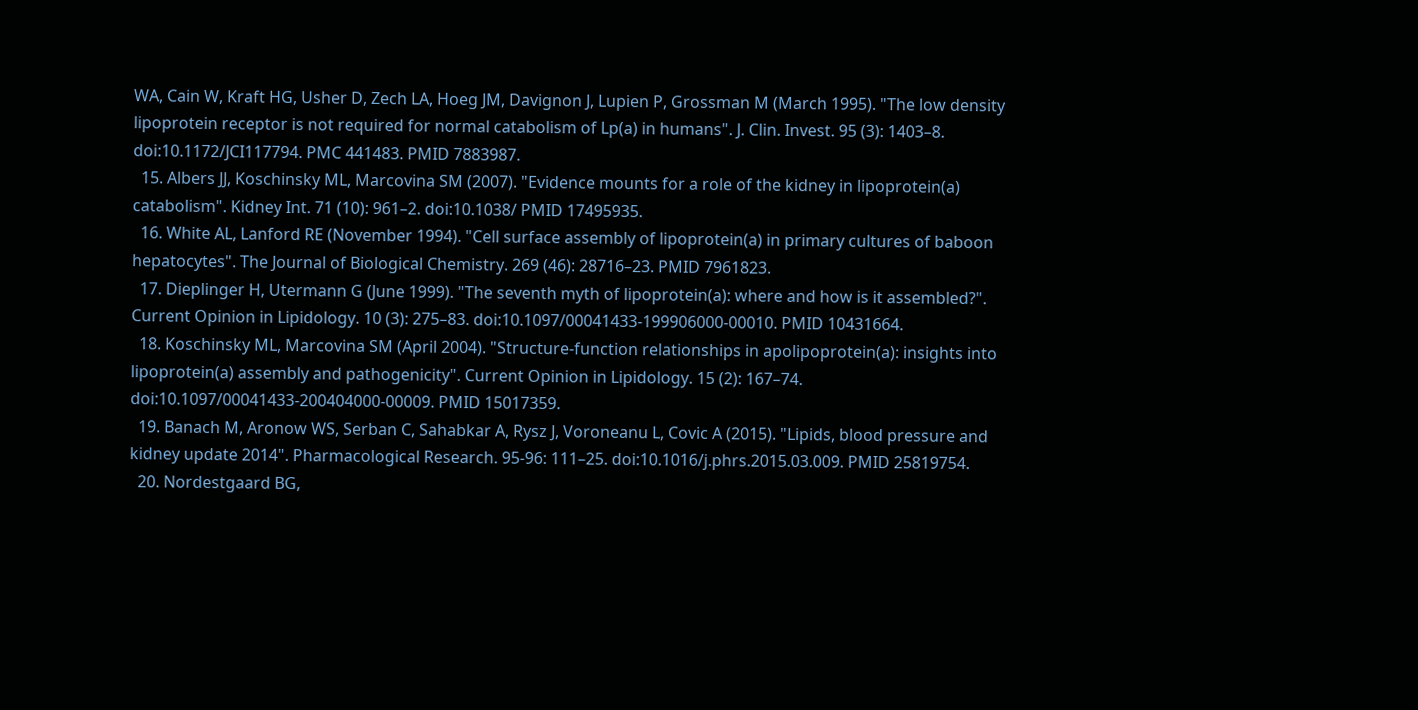WA, Cain W, Kraft HG, Usher D, Zech LA, Hoeg JM, Davignon J, Lupien P, Grossman M (March 1995). "The low density lipoprotein receptor is not required for normal catabolism of Lp(a) in humans". J. Clin. Invest. 95 (3): 1403–8. doi:10.1172/JCI117794. PMC 441483. PMID 7883987.
  15. Albers JJ, Koschinsky ML, Marcovina SM (2007). "Evidence mounts for a role of the kidney in lipoprotein(a) catabolism". Kidney Int. 71 (10): 961–2. doi:10.1038/ PMID 17495935.
  16. White AL, Lanford RE (November 1994). "Cell surface assembly of lipoprotein(a) in primary cultures of baboon hepatocytes". The Journal of Biological Chemistry. 269 (46): 28716–23. PMID 7961823.
  17. Dieplinger H, Utermann G (June 1999). "The seventh myth of lipoprotein(a): where and how is it assembled?". Current Opinion in Lipidology. 10 (3): 275–83. doi:10.1097/00041433-199906000-00010. PMID 10431664.
  18. Koschinsky ML, Marcovina SM (April 2004). "Structure-function relationships in apolipoprotein(a): insights into lipoprotein(a) assembly and pathogenicity". Current Opinion in Lipidology. 15 (2): 167–74. doi:10.1097/00041433-200404000-00009. PMID 15017359.
  19. Banach M, Aronow WS, Serban C, Sahabkar A, Rysz J, Voroneanu L, Covic A (2015). "Lipids, blood pressure and kidney update 2014". Pharmacological Research. 95-96: 111–25. doi:10.1016/j.phrs.2015.03.009. PMID 25819754.
  20. Nordestgaard BG,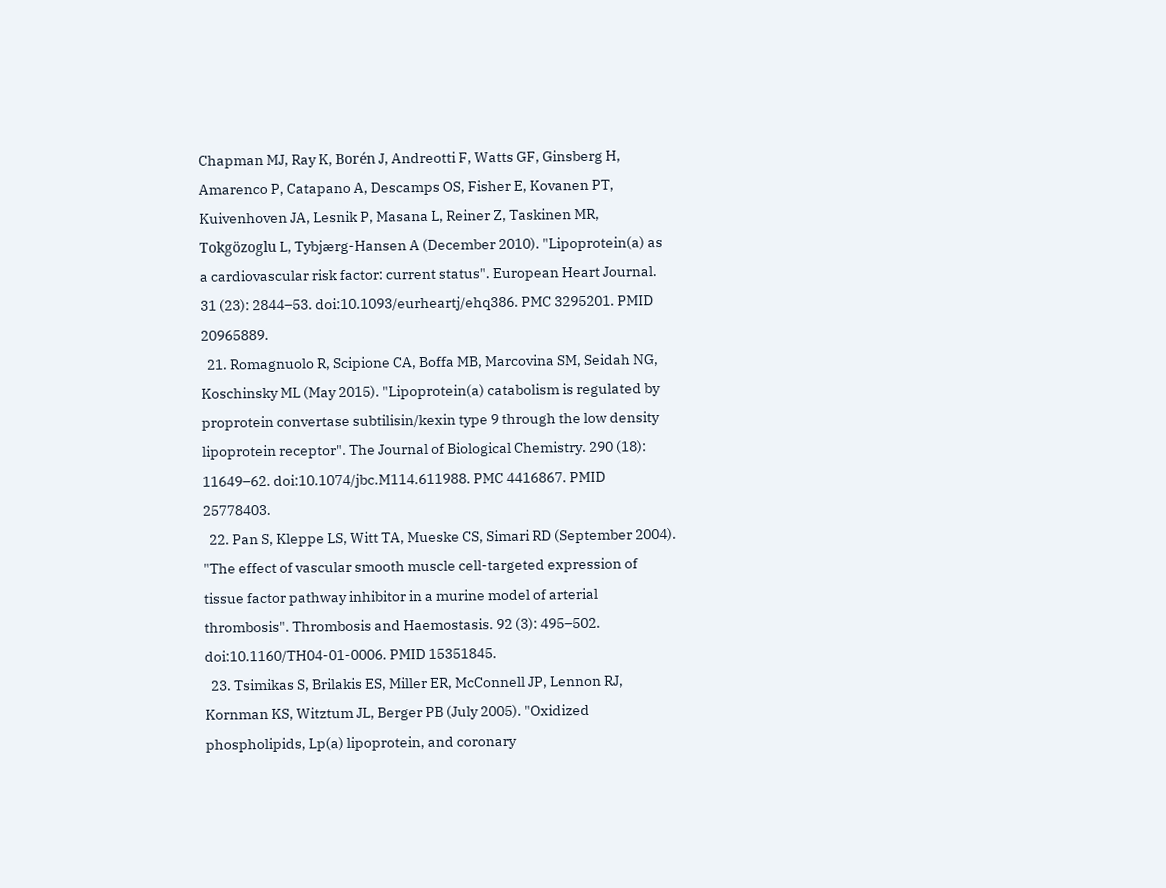Chapman MJ, Ray K, Borén J, Andreotti F, Watts GF, Ginsberg H, Amarenco P, Catapano A, Descamps OS, Fisher E, Kovanen PT, Kuivenhoven JA, Lesnik P, Masana L, Reiner Z, Taskinen MR, Tokgözoglu L, Tybjærg-Hansen A (December 2010). "Lipoprotein(a) as a cardiovascular risk factor: current status". European Heart Journal. 31 (23): 2844–53. doi:10.1093/eurheartj/ehq386. PMC 3295201. PMID 20965889.
  21. Romagnuolo R, Scipione CA, Boffa MB, Marcovina SM, Seidah NG, Koschinsky ML (May 2015). "Lipoprotein(a) catabolism is regulated by proprotein convertase subtilisin/kexin type 9 through the low density lipoprotein receptor". The Journal of Biological Chemistry. 290 (18): 11649–62. doi:10.1074/jbc.M114.611988. PMC 4416867. PMID 25778403.
  22. Pan S, Kleppe LS, Witt TA, Mueske CS, Simari RD (September 2004). "The effect of vascular smooth muscle cell-targeted expression of tissue factor pathway inhibitor in a murine model of arterial thrombosis". Thrombosis and Haemostasis. 92 (3): 495–502. doi:10.1160/TH04-01-0006. PMID 15351845.
  23. Tsimikas S, Brilakis ES, Miller ER, McConnell JP, Lennon RJ, Kornman KS, Witztum JL, Berger PB (July 2005). "Oxidized phospholipids, Lp(a) lipoprotein, and coronary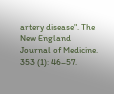artery disease". The New England Journal of Medicine. 353 (1): 46–57.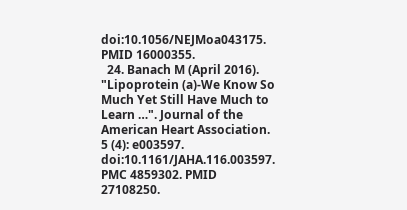doi:10.1056/NEJMoa043175. PMID 16000355.
  24. Banach M (April 2016). "Lipoprotein (a)-We Know So Much Yet Still Have Much to Learn …". Journal of the American Heart Association. 5 (4): e003597. doi:10.1161/JAHA.116.003597. PMC 4859302. PMID 27108250.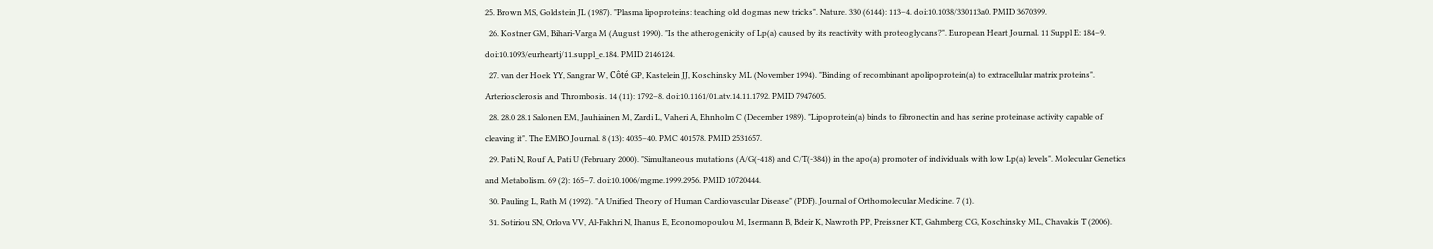25. Brown MS, Goldstein JL (1987). "Plasma lipoproteins: teaching old dogmas new tricks". Nature. 330 (6144): 113–4. doi:10.1038/330113a0. PMID 3670399.
  26. Kostner GM, Bihari-Varga M (August 1990). "Is the atherogenicity of Lp(a) caused by its reactivity with proteoglycans?". European Heart Journal. 11 Suppl E: 184–9. doi:10.1093/eurheartj/11.suppl_e.184. PMID 2146124.
  27. van der Hoek YY, Sangrar W, Côté GP, Kastelein JJ, Koschinsky ML (November 1994). "Binding of recombinant apolipoprotein(a) to extracellular matrix proteins". Arteriosclerosis and Thrombosis. 14 (11): 1792–8. doi:10.1161/01.atv.14.11.1792. PMID 7947605.
  28. 28.0 28.1 Salonen EM, Jauhiainen M, Zardi L, Vaheri A, Ehnholm C (December 1989). "Lipoprotein(a) binds to fibronectin and has serine proteinase activity capable of cleaving it". The EMBO Journal. 8 (13): 4035–40. PMC 401578. PMID 2531657.
  29. Pati N, Rouf A, Pati U (February 2000). "Simultaneous mutations (A/G(-418) and C/T(-384)) in the apo(a) promoter of individuals with low Lp(a) levels". Molecular Genetics and Metabolism. 69 (2): 165–7. doi:10.1006/mgme.1999.2956. PMID 10720444.
  30. Pauling L, Rath M (1992). "A Unified Theory of Human Cardiovascular Disease" (PDF). Journal of Orthomolecular Medicine. 7 (1).
  31. Sotiriou SN, Orlova VV, Al-Fakhri N, Ihanus E, Economopoulou M, Isermann B, Bdeir K, Nawroth PP, Preissner KT, Gahmberg CG, Koschinsky ML, Chavakis T (2006).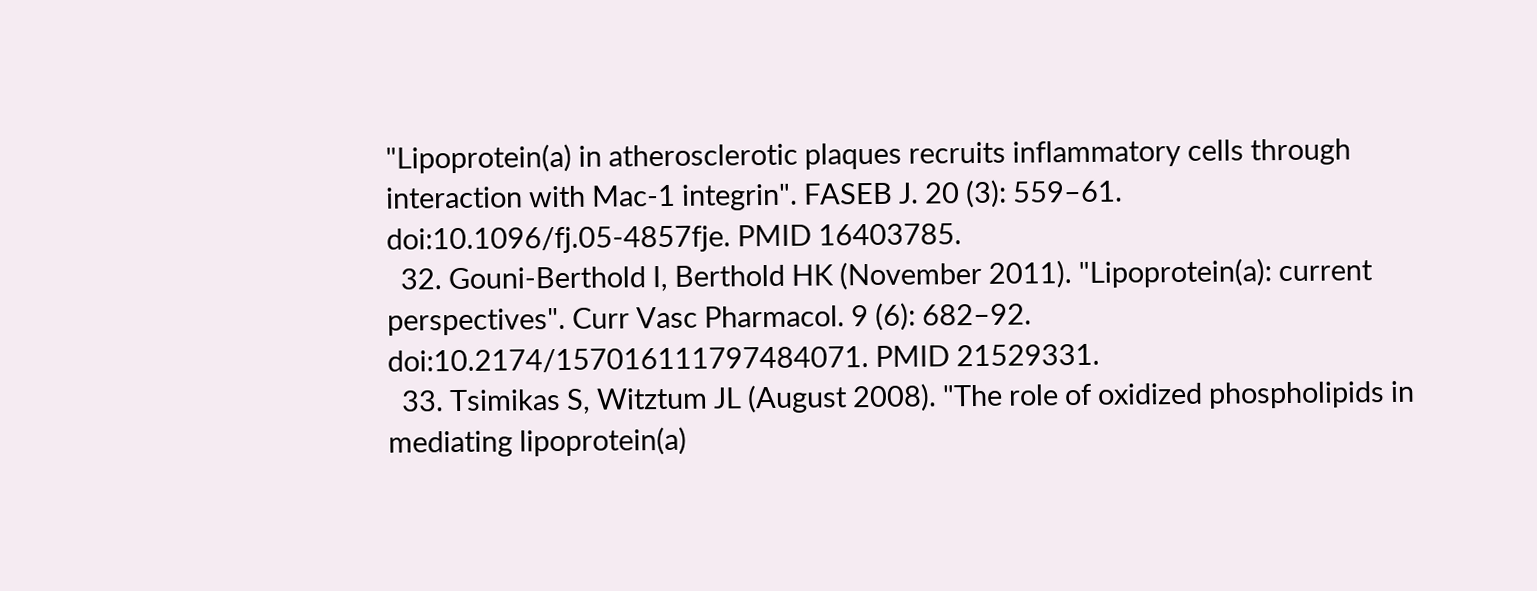"Lipoprotein(a) in atherosclerotic plaques recruits inflammatory cells through interaction with Mac-1 integrin". FASEB J. 20 (3): 559–61. doi:10.1096/fj.05-4857fje. PMID 16403785.
  32. Gouni-Berthold I, Berthold HK (November 2011). "Lipoprotein(a): current perspectives". Curr Vasc Pharmacol. 9 (6): 682–92. doi:10.2174/157016111797484071. PMID 21529331.
  33. Tsimikas S, Witztum JL (August 2008). "The role of oxidized phospholipids in mediating lipoprotein(a)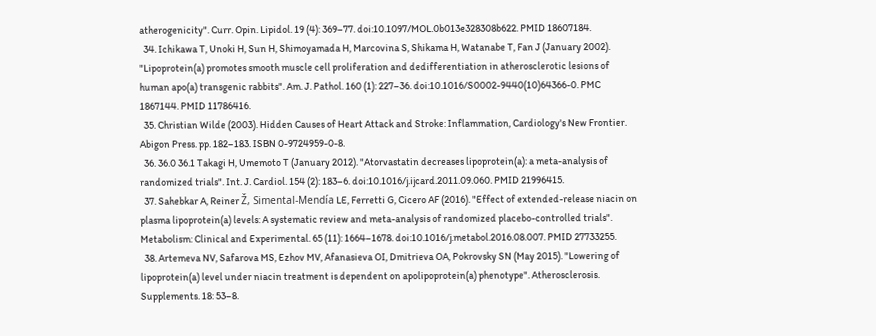atherogenicity". Curr. Opin. Lipidol. 19 (4): 369–77. doi:10.1097/MOL.0b013e328308b622. PMID 18607184.
  34. Ichikawa T, Unoki H, Sun H, Shimoyamada H, Marcovina S, Shikama H, Watanabe T, Fan J (January 2002). "Lipoprotein(a) promotes smooth muscle cell proliferation and dedifferentiation in atherosclerotic lesions of human apo(a) transgenic rabbits". Am. J. Pathol. 160 (1): 227–36. doi:10.1016/S0002-9440(10)64366-0. PMC 1867144. PMID 11786416.
  35. Christian Wilde (2003). Hidden Causes of Heart Attack and Stroke: Inflammation, Cardiology's New Frontier. Abigon Press. pp. 182–183. ISBN 0-9724959-0-8.
  36. 36.0 36.1 Takagi H, Umemoto T (January 2012). "Atorvastatin decreases lipoprotein(a): a meta-analysis of randomized trials". Int. J. Cardiol. 154 (2): 183–6. doi:10.1016/j.ijcard.2011.09.060. PMID 21996415.
  37. Sahebkar A, Reiner Ž, Simental-Mendía LE, Ferretti G, Cicero AF (2016). "Effect of extended-release niacin on plasma lipoprotein(a) levels: A systematic review and meta-analysis of randomized placebo-controlled trials". Metabolism: Clinical and Experimental. 65 (11): 1664–1678. doi:10.1016/j.metabol.2016.08.007. PMID 27733255.
  38. Artemeva NV, Safarova MS, Ezhov MV, Afanasieva OI, Dmitrieva OA, Pokrovsky SN (May 2015). "Lowering of lipoprotein(a) level under niacin treatment is dependent on apolipoprotein(a) phenotype". Atherosclerosis. Supplements. 18: 53–8.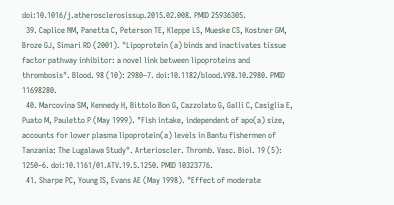doi:10.1016/j.atherosclerosissup.2015.02.008. PMID 25936305.
  39. Caplice NM, Panetta C, Peterson TE, Kleppe LS, Mueske CS, Kostner GM, Broze GJ, Simari RD (2001). "Lipoprotein (a) binds and inactivates tissue factor pathway inhibitor: a novel link between lipoproteins and thrombosis". Blood. 98 (10): 2980–7. doi:10.1182/blood.V98.10.2980. PMID 11698280.
  40. Marcovina SM, Kennedy H, Bittolo Bon G, Cazzolato G, Galli C, Casiglia E, Puato M, Pauletto P (May 1999). "Fish intake, independent of apo(a) size, accounts for lower plasma lipoprotein(a) levels in Bantu fishermen of Tanzania: The Lugalawa Study". Arterioscler. Thromb. Vasc. Biol. 19 (5): 1250–6. doi:10.1161/01.ATV.19.5.1250. PMID 10323776.
  41. Sharpe PC, Young IS, Evans AE (May 1998). "Effect of moderate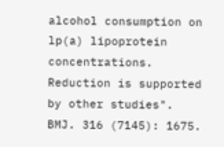alcohol consumption on lp(a) lipoprotein concentrations. Reduction is supported by other studies". BMJ. 316 (7145): 1675.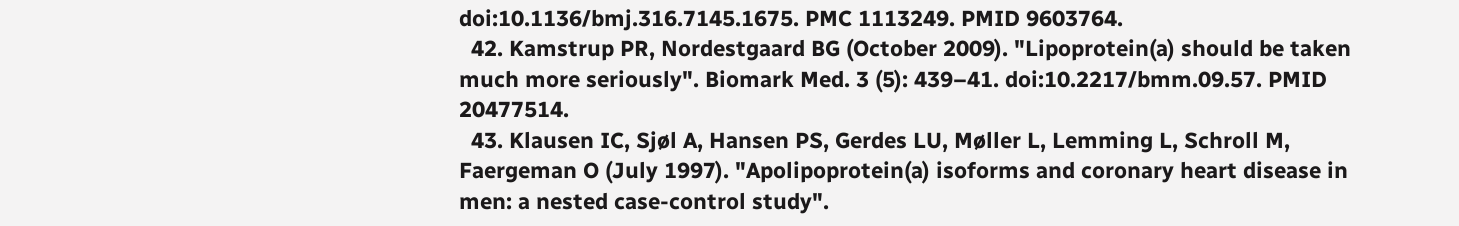doi:10.1136/bmj.316.7145.1675. PMC 1113249. PMID 9603764.
  42. Kamstrup PR, Nordestgaard BG (October 2009). "Lipoprotein(a) should be taken much more seriously". Biomark Med. 3 (5): 439–41. doi:10.2217/bmm.09.57. PMID 20477514.
  43. Klausen IC, Sjøl A, Hansen PS, Gerdes LU, Møller L, Lemming L, Schroll M, Faergeman O (July 1997). "Apolipoprotein(a) isoforms and coronary heart disease in men: a nested case-control study".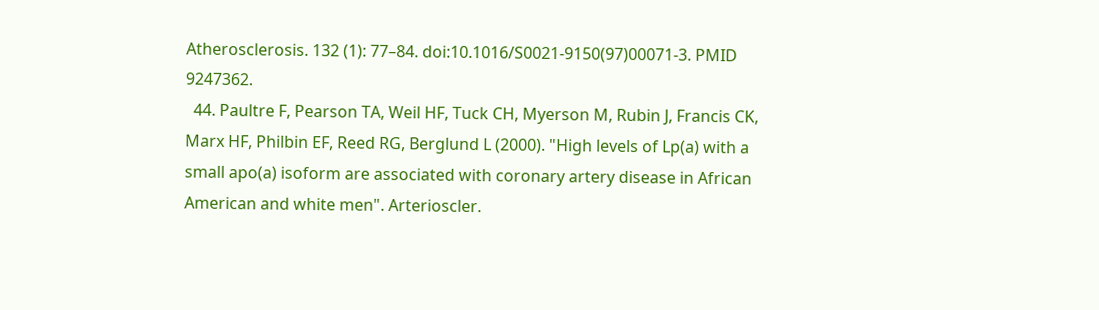Atherosclerosis. 132 (1): 77–84. doi:10.1016/S0021-9150(97)00071-3. PMID 9247362.
  44. Paultre F, Pearson TA, Weil HF, Tuck CH, Myerson M, Rubin J, Francis CK, Marx HF, Philbin EF, Reed RG, Berglund L (2000). "High levels of Lp(a) with a small apo(a) isoform are associated with coronary artery disease in African American and white men". Arterioscler.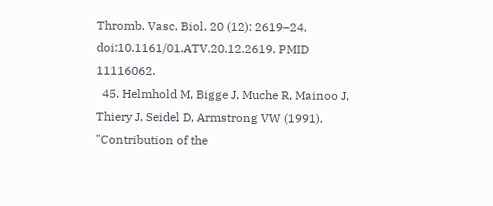Thromb. Vasc. Biol. 20 (12): 2619–24. doi:10.1161/01.ATV.20.12.2619. PMID 11116062.
  45. Helmhold M, Bigge J, Muche R, Mainoo J, Thiery J, Seidel D, Armstrong VW (1991). "Contribution of the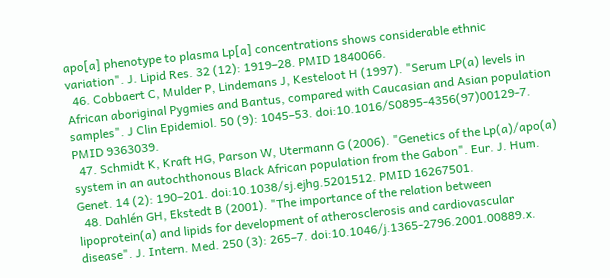apo[a] phenotype to plasma Lp[a] concentrations shows considerable ethnic variation". J. Lipid Res. 32 (12): 1919–28. PMID 1840066.
  46. Cobbaert C, Mulder P, Lindemans J, Kesteloot H (1997). "Serum LP(a) levels in African aboriginal Pygmies and Bantus, compared with Caucasian and Asian population samples". J Clin Epidemiol. 50 (9): 1045–53. doi:10.1016/S0895-4356(97)00129-7. PMID 9363039.
  47. Schmidt K, Kraft HG, Parson W, Utermann G (2006). "Genetics of the Lp(a)/apo(a) system in an autochthonous Black African population from the Gabon". Eur. J. Hum. Genet. 14 (2): 190–201. doi:10.1038/sj.ejhg.5201512. PMID 16267501.
  48. Dahlén GH, Ekstedt B (2001). "The importance of the relation between lipoprotein(a) and lipids for development of atherosclerosis and cardiovascular disease". J. Intern. Med. 250 (3): 265–7. doi:10.1046/j.1365-2796.2001.00889.x.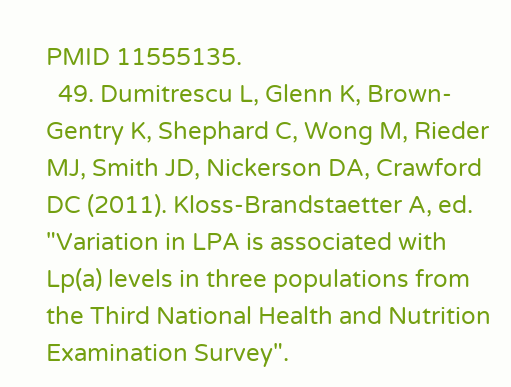PMID 11555135.
  49. Dumitrescu L, Glenn K, Brown-Gentry K, Shephard C, Wong M, Rieder MJ, Smith JD, Nickerson DA, Crawford DC (2011). Kloss-Brandstaetter A, ed. "Variation in LPA is associated with Lp(a) levels in three populations from the Third National Health and Nutrition Examination Survey".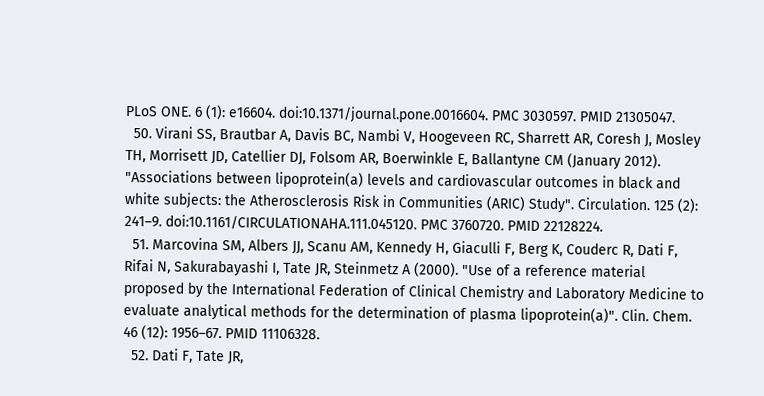PLoS ONE. 6 (1): e16604. doi:10.1371/journal.pone.0016604. PMC 3030597. PMID 21305047.
  50. Virani SS, Brautbar A, Davis BC, Nambi V, Hoogeveen RC, Sharrett AR, Coresh J, Mosley TH, Morrisett JD, Catellier DJ, Folsom AR, Boerwinkle E, Ballantyne CM (January 2012). "Associations between lipoprotein(a) levels and cardiovascular outcomes in black and white subjects: the Atherosclerosis Risk in Communities (ARIC) Study". Circulation. 125 (2): 241–9. doi:10.1161/CIRCULATIONAHA.111.045120. PMC 3760720. PMID 22128224.
  51. Marcovina SM, Albers JJ, Scanu AM, Kennedy H, Giaculli F, Berg K, Couderc R, Dati F, Rifai N, Sakurabayashi I, Tate JR, Steinmetz A (2000). "Use of a reference material proposed by the International Federation of Clinical Chemistry and Laboratory Medicine to evaluate analytical methods for the determination of plasma lipoprotein(a)". Clin. Chem. 46 (12): 1956–67. PMID 11106328.
  52. Dati F, Tate JR,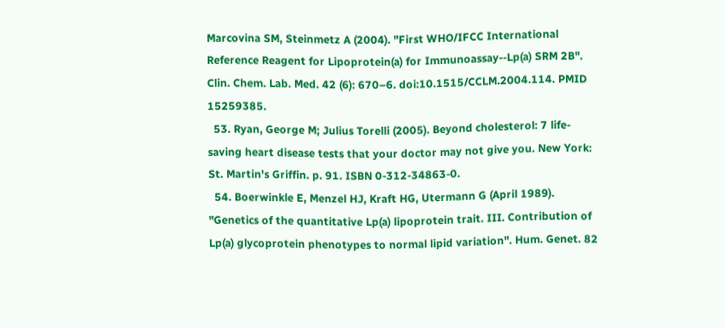Marcovina SM, Steinmetz A (2004). "First WHO/IFCC International Reference Reagent for Lipoprotein(a) for Immunoassay--Lp(a) SRM 2B". Clin. Chem. Lab. Med. 42 (6): 670–6. doi:10.1515/CCLM.2004.114. PMID 15259385.
  53. Ryan, George M; Julius Torelli (2005). Beyond cholesterol: 7 life-saving heart disease tests that your doctor may not give you. New York: St. Martin's Griffin. p. 91. ISBN 0-312-34863-0.
  54. Boerwinkle E, Menzel HJ, Kraft HG, Utermann G (April 1989). "Genetics of the quantitative Lp(a) lipoprotein trait. III. Contribution of Lp(a) glycoprotein phenotypes to normal lipid variation". Hum. Genet. 82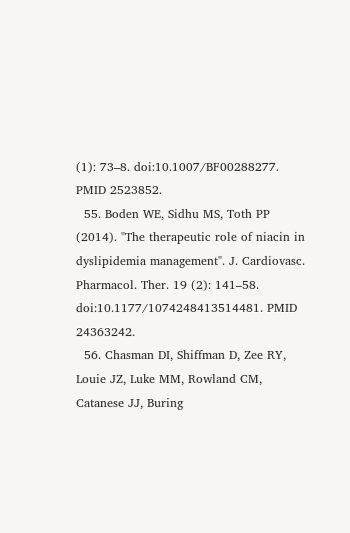(1): 73–8. doi:10.1007/BF00288277. PMID 2523852.
  55. Boden WE, Sidhu MS, Toth PP (2014). "The therapeutic role of niacin in dyslipidemia management". J. Cardiovasc. Pharmacol. Ther. 19 (2): 141–58. doi:10.1177/1074248413514481. PMID 24363242.
  56. Chasman DI, Shiffman D, Zee RY, Louie JZ, Luke MM, Rowland CM, Catanese JJ, Buring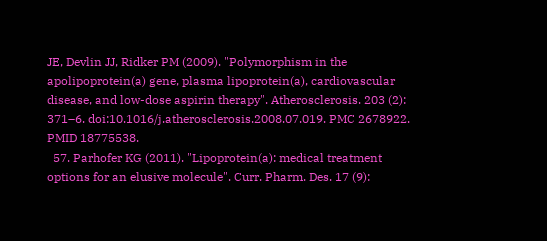JE, Devlin JJ, Ridker PM (2009). "Polymorphism in the apolipoprotein(a) gene, plasma lipoprotein(a), cardiovascular disease, and low-dose aspirin therapy". Atherosclerosis. 203 (2): 371–6. doi:10.1016/j.atherosclerosis.2008.07.019. PMC 2678922. PMID 18775538.
  57. Parhofer KG (2011). "Lipoprotein(a): medical treatment options for an elusive molecule". Curr. Pharm. Des. 17 (9):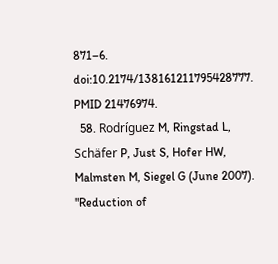871–6. doi:10.2174/138161211795428777. PMID 21476974.
  58. Rodríguez M, Ringstad L, Schäfer P, Just S, Hofer HW, Malmsten M, Siegel G (June 2007). "Reduction of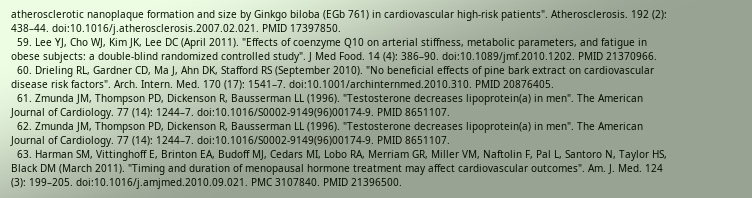atherosclerotic nanoplaque formation and size by Ginkgo biloba (EGb 761) in cardiovascular high-risk patients". Atherosclerosis. 192 (2): 438–44. doi:10.1016/j.atherosclerosis.2007.02.021. PMID 17397850.
  59. Lee YJ, Cho WJ, Kim JK, Lee DC (April 2011). "Effects of coenzyme Q10 on arterial stiffness, metabolic parameters, and fatigue in obese subjects: a double-blind randomized controlled study". J Med Food. 14 (4): 386–90. doi:10.1089/jmf.2010.1202. PMID 21370966.
  60. Drieling RL, Gardner CD, Ma J, Ahn DK, Stafford RS (September 2010). "No beneficial effects of pine bark extract on cardiovascular disease risk factors". Arch. Intern. Med. 170 (17): 1541–7. doi:10.1001/archinternmed.2010.310. PMID 20876405.
  61. Zmunda JM, Thompson PD, Dickenson R, Bausserman LL (1996). "Testosterone decreases lipoprotein(a) in men". The American Journal of Cardiology. 77 (14): 1244–7. doi:10.1016/S0002-9149(96)00174-9. PMID 8651107.
  62. Zmunda JM, Thompson PD, Dickenson R, Bausserman LL (1996). "Testosterone decreases lipoprotein(a) in men". The American Journal of Cardiology. 77 (14): 1244–7. doi:10.1016/S0002-9149(96)00174-9. PMID 8651107.
  63. Harman SM, Vittinghoff E, Brinton EA, Budoff MJ, Cedars MI, Lobo RA, Merriam GR, Miller VM, Naftolin F, Pal L, Santoro N, Taylor HS, Black DM (March 2011). "Timing and duration of menopausal hormone treatment may affect cardiovascular outcomes". Am. J. Med. 124 (3): 199–205. doi:10.1016/j.amjmed.2010.09.021. PMC 3107840. PMID 21396500.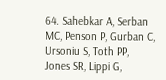64. Sahebkar A, Serban MC, Penson P, Gurban C, Ursoniu S, Toth PP, Jones SR, Lippi G,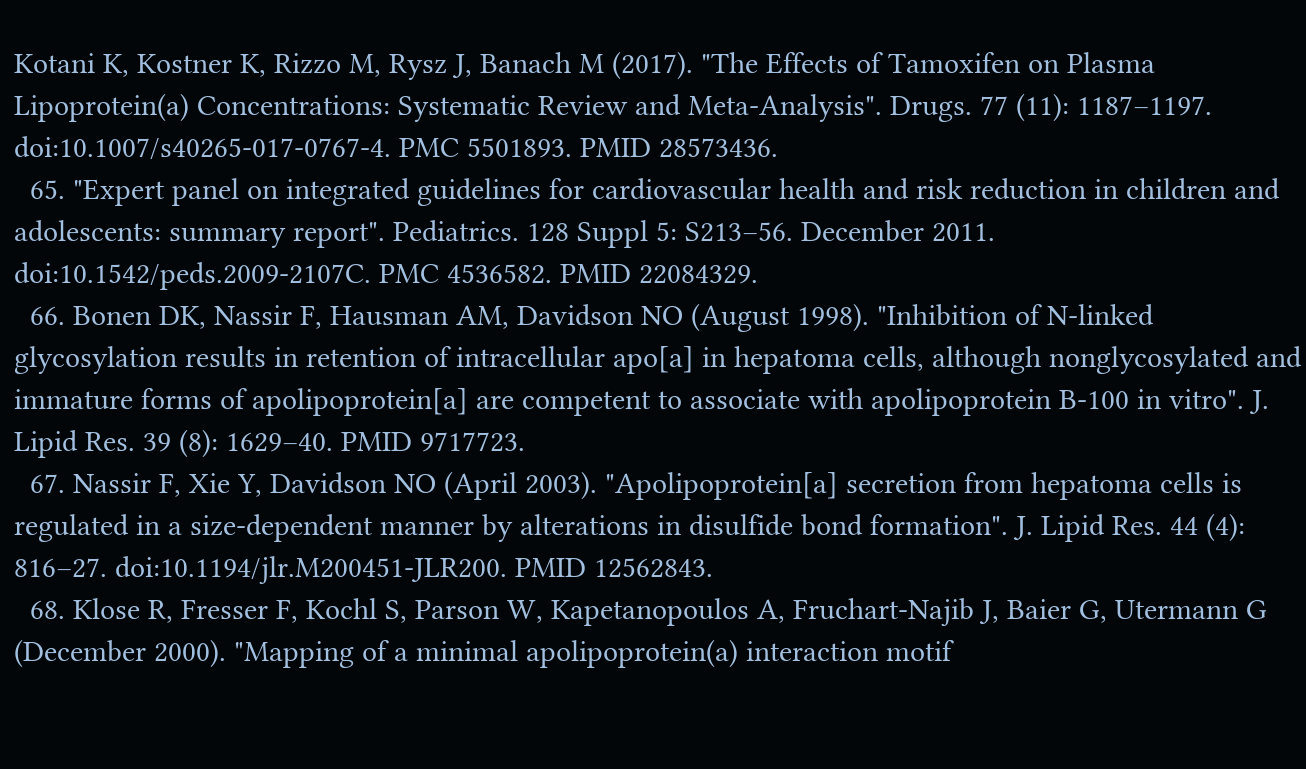Kotani K, Kostner K, Rizzo M, Rysz J, Banach M (2017). "The Effects of Tamoxifen on Plasma Lipoprotein(a) Concentrations: Systematic Review and Meta-Analysis". Drugs. 77 (11): 1187–1197. doi:10.1007/s40265-017-0767-4. PMC 5501893. PMID 28573436.
  65. "Expert panel on integrated guidelines for cardiovascular health and risk reduction in children and adolescents: summary report". Pediatrics. 128 Suppl 5: S213–56. December 2011. doi:10.1542/peds.2009-2107C. PMC 4536582. PMID 22084329.
  66. Bonen DK, Nassir F, Hausman AM, Davidson NO (August 1998). "Inhibition of N-linked glycosylation results in retention of intracellular apo[a] in hepatoma cells, although nonglycosylated and immature forms of apolipoprotein[a] are competent to associate with apolipoprotein B-100 in vitro". J. Lipid Res. 39 (8): 1629–40. PMID 9717723.
  67. Nassir F, Xie Y, Davidson NO (April 2003). "Apolipoprotein[a] secretion from hepatoma cells is regulated in a size-dependent manner by alterations in disulfide bond formation". J. Lipid Res. 44 (4): 816–27. doi:10.1194/jlr.M200451-JLR200. PMID 12562843.
  68. Klose R, Fresser F, Kochl S, Parson W, Kapetanopoulos A, Fruchart-Najib J, Baier G, Utermann G (December 2000). "Mapping of a minimal apolipoprotein(a) interaction motif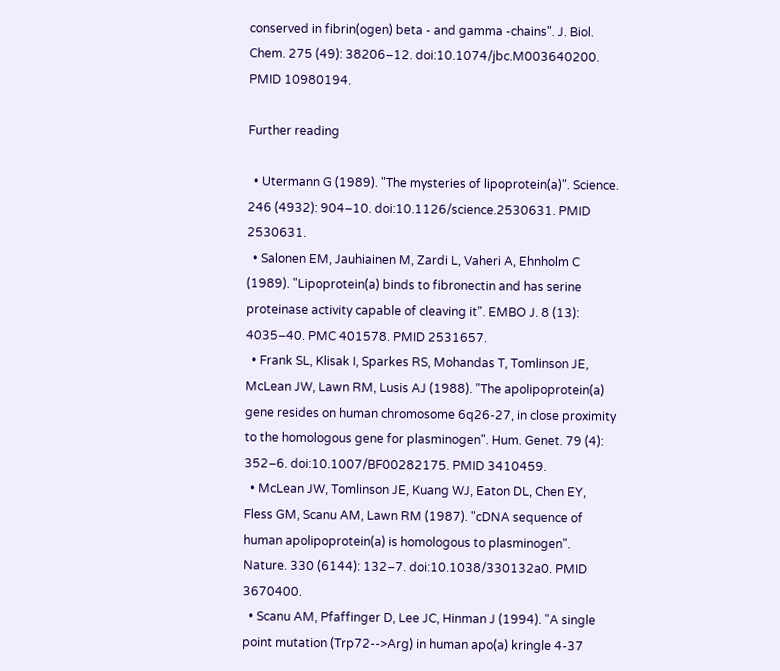conserved in fibrin(ogen) beta - and gamma -chains". J. Biol. Chem. 275 (49): 38206–12. doi:10.1074/jbc.M003640200. PMID 10980194.

Further reading

  • Utermann G (1989). "The mysteries of lipoprotein(a)". Science. 246 (4932): 904–10. doi:10.1126/science.2530631. PMID 2530631.
  • Salonen EM, Jauhiainen M, Zardi L, Vaheri A, Ehnholm C (1989). "Lipoprotein(a) binds to fibronectin and has serine proteinase activity capable of cleaving it". EMBO J. 8 (13): 4035–40. PMC 401578. PMID 2531657.
  • Frank SL, Klisak I, Sparkes RS, Mohandas T, Tomlinson JE, McLean JW, Lawn RM, Lusis AJ (1988). "The apolipoprotein(a) gene resides on human chromosome 6q26-27, in close proximity to the homologous gene for plasminogen". Hum. Genet. 79 (4): 352–6. doi:10.1007/BF00282175. PMID 3410459.
  • McLean JW, Tomlinson JE, Kuang WJ, Eaton DL, Chen EY, Fless GM, Scanu AM, Lawn RM (1987). "cDNA sequence of human apolipoprotein(a) is homologous to plasminogen". Nature. 330 (6144): 132–7. doi:10.1038/330132a0. PMID 3670400.
  • Scanu AM, Pfaffinger D, Lee JC, Hinman J (1994). "A single point mutation (Trp72-->Arg) in human apo(a) kringle 4-37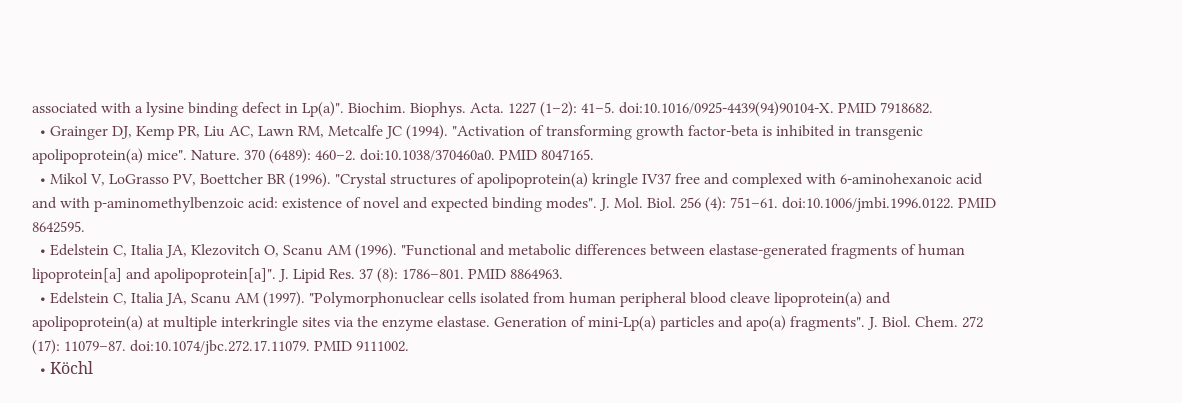associated with a lysine binding defect in Lp(a)". Biochim. Biophys. Acta. 1227 (1–2): 41–5. doi:10.1016/0925-4439(94)90104-X. PMID 7918682.
  • Grainger DJ, Kemp PR, Liu AC, Lawn RM, Metcalfe JC (1994). "Activation of transforming growth factor-beta is inhibited in transgenic apolipoprotein(a) mice". Nature. 370 (6489): 460–2. doi:10.1038/370460a0. PMID 8047165.
  • Mikol V, LoGrasso PV, Boettcher BR (1996). "Crystal structures of apolipoprotein(a) kringle IV37 free and complexed with 6-aminohexanoic acid and with p-aminomethylbenzoic acid: existence of novel and expected binding modes". J. Mol. Biol. 256 (4): 751–61. doi:10.1006/jmbi.1996.0122. PMID 8642595.
  • Edelstein C, Italia JA, Klezovitch O, Scanu AM (1996). "Functional and metabolic differences between elastase-generated fragments of human lipoprotein[a] and apolipoprotein[a]". J. Lipid Res. 37 (8): 1786–801. PMID 8864963.
  • Edelstein C, Italia JA, Scanu AM (1997). "Polymorphonuclear cells isolated from human peripheral blood cleave lipoprotein(a) and apolipoprotein(a) at multiple interkringle sites via the enzyme elastase. Generation of mini-Lp(a) particles and apo(a) fragments". J. Biol. Chem. 272 (17): 11079–87. doi:10.1074/jbc.272.17.11079. PMID 9111002.
  • Köchl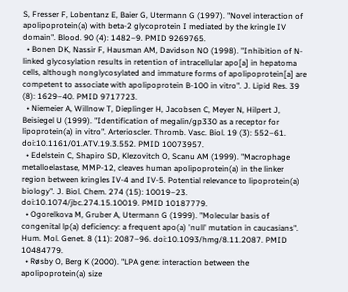S, Fresser F, Lobentanz E, Baier G, Utermann G (1997). "Novel interaction of apolipoprotein(a) with beta-2 glycoprotein I mediated by the kringle IV domain". Blood. 90 (4): 1482–9. PMID 9269765.
  • Bonen DK, Nassir F, Hausman AM, Davidson NO (1998). "Inhibition of N-linked glycosylation results in retention of intracellular apo[a] in hepatoma cells, although nonglycosylated and immature forms of apolipoprotein[a] are competent to associate with apolipoprotein B-100 in vitro". J. Lipid Res. 39 (8): 1629–40. PMID 9717723.
  • Niemeier A, Willnow T, Dieplinger H, Jacobsen C, Meyer N, Hilpert J, Beisiegel U (1999). "Identification of megalin/gp330 as a receptor for lipoprotein(a) in vitro". Arterioscler. Thromb. Vasc. Biol. 19 (3): 552–61. doi:10.1161/01.ATV.19.3.552. PMID 10073957.
  • Edelstein C, Shapiro SD, Klezovitch O, Scanu AM (1999). "Macrophage metalloelastase, MMP-12, cleaves human apolipoprotein(a) in the linker region between kringles IV-4 and IV-5. Potential relevance to lipoprotein(a) biology". J. Biol. Chem. 274 (15): 10019–23. doi:10.1074/jbc.274.15.10019. PMID 10187779.
  • Ogorelkova M, Gruber A, Utermann G (1999). "Molecular basis of congenital lp(a) deficiency: a frequent apo(a) 'null' mutation in caucasians". Hum. Mol. Genet. 8 (11): 2087–96. doi:10.1093/hmg/8.11.2087. PMID 10484779.
  • Røsby O, Berg K (2000). "LPA gene: interaction between the apolipoprotein(a) size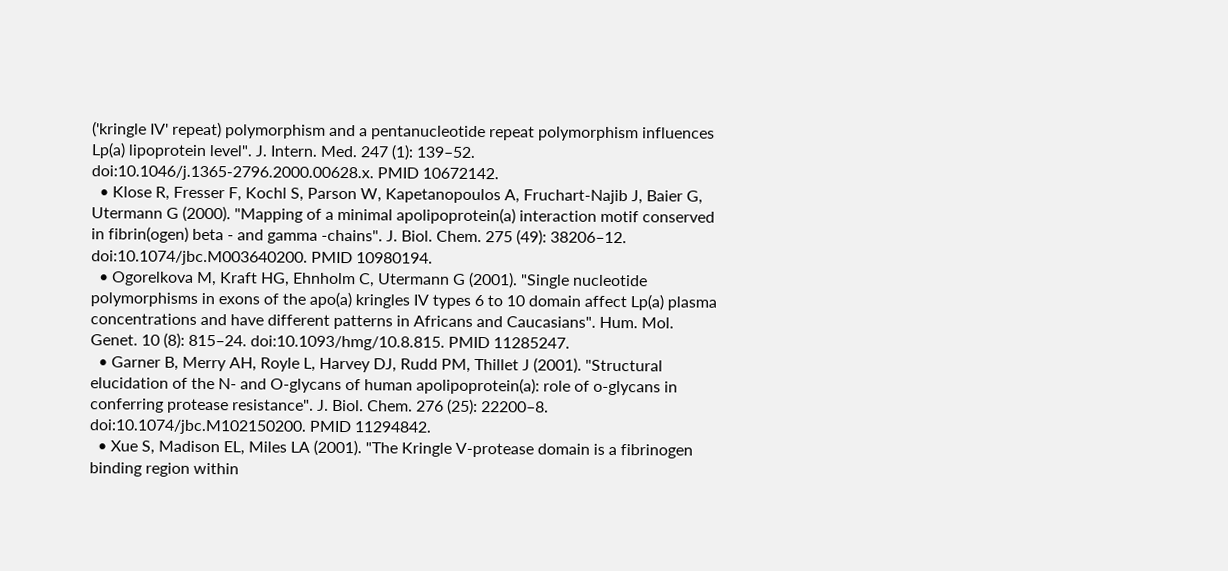('kringle IV' repeat) polymorphism and a pentanucleotide repeat polymorphism influences Lp(a) lipoprotein level". J. Intern. Med. 247 (1): 139–52. doi:10.1046/j.1365-2796.2000.00628.x. PMID 10672142.
  • Klose R, Fresser F, Kochl S, Parson W, Kapetanopoulos A, Fruchart-Najib J, Baier G, Utermann G (2000). "Mapping of a minimal apolipoprotein(a) interaction motif conserved in fibrin(ogen) beta - and gamma -chains". J. Biol. Chem. 275 (49): 38206–12. doi:10.1074/jbc.M003640200. PMID 10980194.
  • Ogorelkova M, Kraft HG, Ehnholm C, Utermann G (2001). "Single nucleotide polymorphisms in exons of the apo(a) kringles IV types 6 to 10 domain affect Lp(a) plasma concentrations and have different patterns in Africans and Caucasians". Hum. Mol. Genet. 10 (8): 815–24. doi:10.1093/hmg/10.8.815. PMID 11285247.
  • Garner B, Merry AH, Royle L, Harvey DJ, Rudd PM, Thillet J (2001). "Structural elucidation of the N- and O-glycans of human apolipoprotein(a): role of o-glycans in conferring protease resistance". J. Biol. Chem. 276 (25): 22200–8. doi:10.1074/jbc.M102150200. PMID 11294842.
  • Xue S, Madison EL, Miles LA (2001). "The Kringle V-protease domain is a fibrinogen binding region within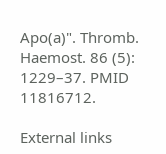Apo(a)". Thromb. Haemost. 86 (5): 1229–37. PMID 11816712.

External links